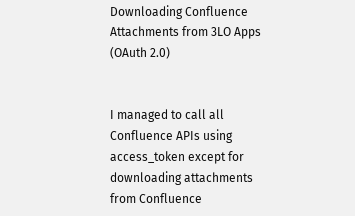Downloading Confluence Attachments from 3LO Apps (OAuth 2.0)


I managed to call all Confluence APIs using access_token except for downloading attachments from Confluence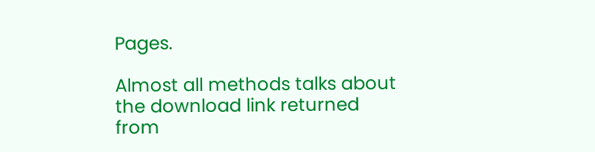Pages.

Almost all methods talks about the download link returned from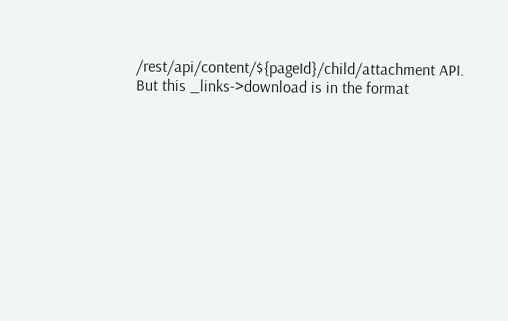/rest/api/content/${pageId}/child/attachment API. But this _links->download is in the format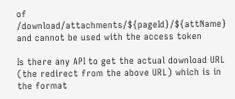of /download/attachments/${pageId}/${attName}
and cannot be used with the access token

Is there any API to get the actual download URL (the redirect from the above URL) which is in the format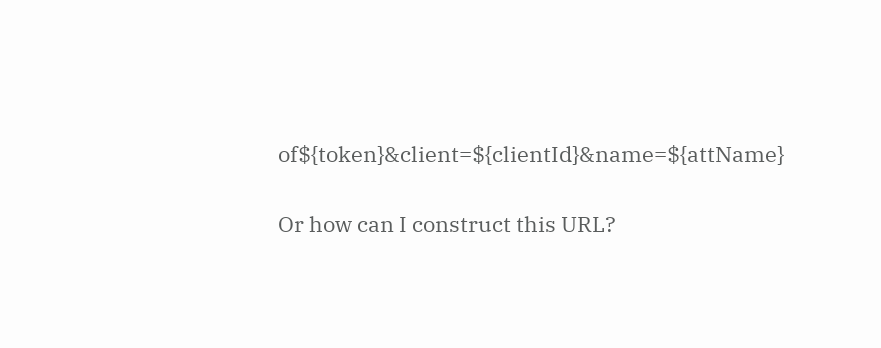of${token}&client=${clientId}&name=${attName}

Or how can I construct this URL?